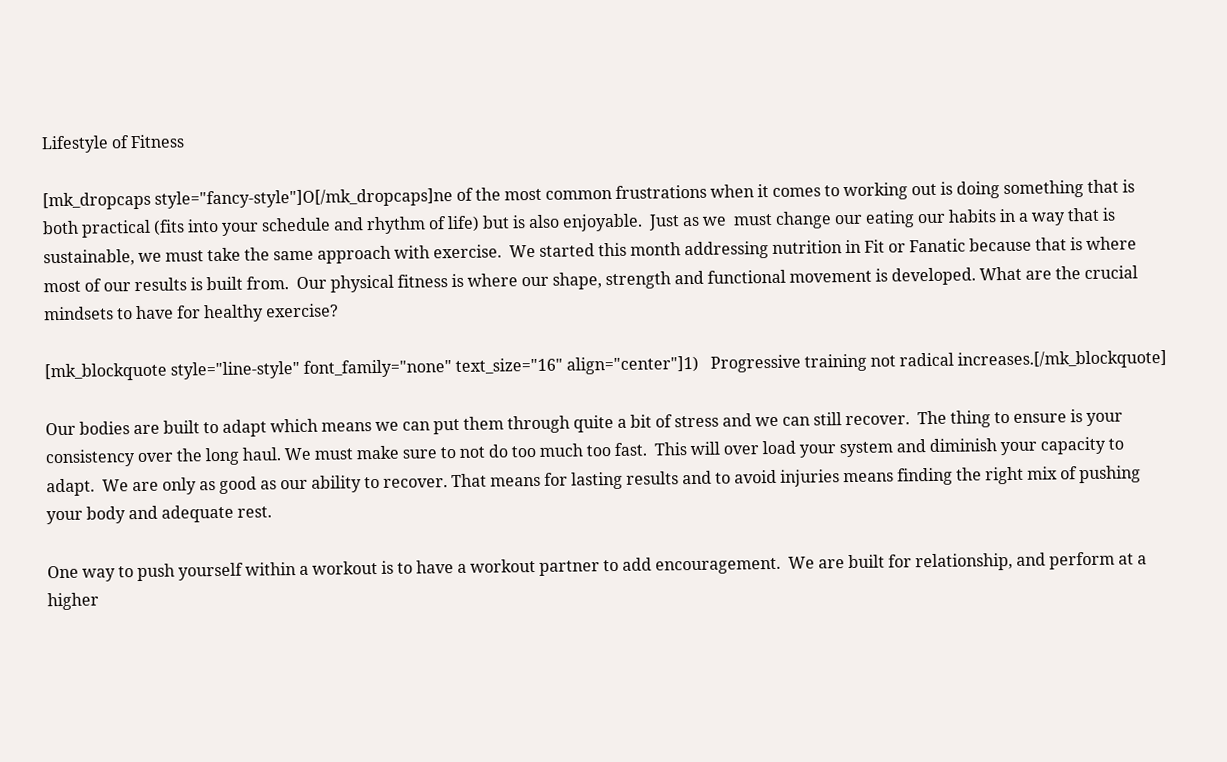Lifestyle of Fitness

[mk_dropcaps style="fancy-style"]O[/mk_dropcaps]ne of the most common frustrations when it comes to working out is doing something that is both practical (fits into your schedule and rhythm of life) but is also enjoyable.  Just as we  must change our eating our habits in a way that is sustainable, we must take the same approach with exercise.  We started this month addressing nutrition in Fit or Fanatic because that is where most of our results is built from.  Our physical fitness is where our shape, strength and functional movement is developed. What are the crucial mindsets to have for healthy exercise?

[mk_blockquote style="line-style" font_family="none" text_size="16" align="center"]1)   Progressive training not radical increases.[/mk_blockquote]

Our bodies are built to adapt which means we can put them through quite a bit of stress and we can still recover.  The thing to ensure is your consistency over the long haul. We must make sure to not do too much too fast.  This will over load your system and diminish your capacity to adapt.  We are only as good as our ability to recover. That means for lasting results and to avoid injuries means finding the right mix of pushing your body and adequate rest.

One way to push yourself within a workout is to have a workout partner to add encouragement.  We are built for relationship, and perform at a higher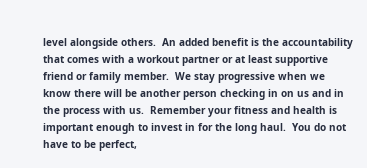level alongside others.  An added benefit is the accountability that comes with a workout partner or at least supportive friend or family member.  We stay progressive when we know there will be another person checking in on us and in the process with us.  Remember your fitness and health is important enough to invest in for the long haul.  You do not have to be perfect,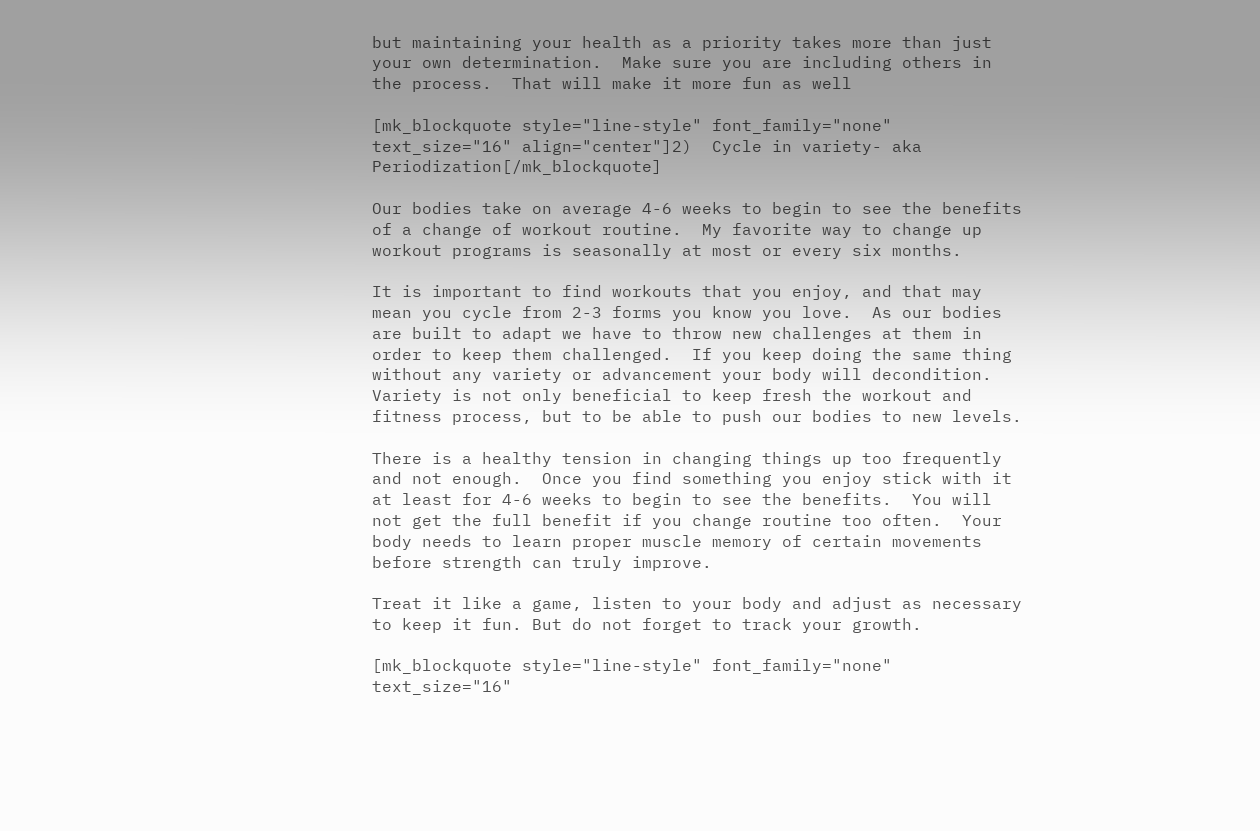but maintaining your health as a priority takes more than just your own determination.  Make sure you are including others in the process.  That will make it more fun as well

[mk_blockquote style="line-style" font_family="none" text_size="16" align="center"]2)  Cycle in variety- aka Periodization[/mk_blockquote]

Our bodies take on average 4-6 weeks to begin to see the benefits of a change of workout routine.  My favorite way to change up workout programs is seasonally at most or every six months.

It is important to find workouts that you enjoy, and that may mean you cycle from 2-3 forms you know you love.  As our bodies are built to adapt we have to throw new challenges at them in order to keep them challenged.  If you keep doing the same thing without any variety or advancement your body will decondition.  Variety is not only beneficial to keep fresh the workout and fitness process, but to be able to push our bodies to new levels.

There is a healthy tension in changing things up too frequently and not enough.  Once you find something you enjoy stick with it at least for 4-6 weeks to begin to see the benefits.  You will not get the full benefit if you change routine too often.  Your body needs to learn proper muscle memory of certain movements before strength can truly improve.

Treat it like a game, listen to your body and adjust as necessary to keep it fun. But do not forget to track your growth.

[mk_blockquote style="line-style" font_family="none" text_size="16"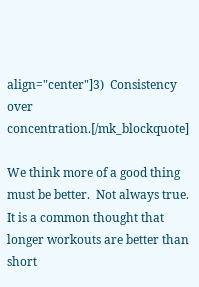align="center"]3)  Consistency over concentration.[/mk_blockquote]

We think more of a good thing must be better.  Not always true.  It is a common thought that longer workouts are better than short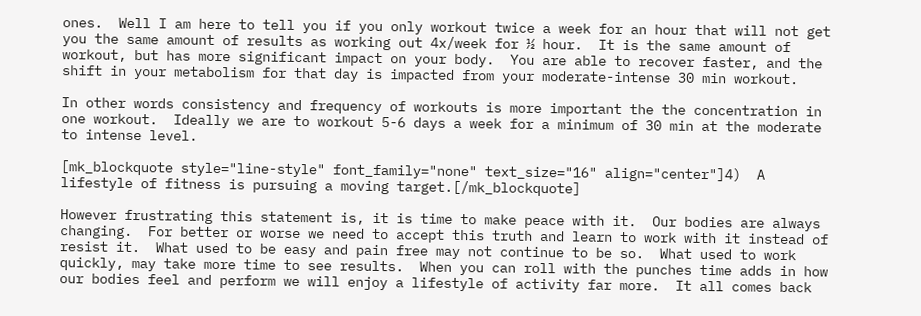ones.  Well I am here to tell you if you only workout twice a week for an hour that will not get you the same amount of results as working out 4x/week for ½ hour.  It is the same amount of workout, but has more significant impact on your body.  You are able to recover faster, and the shift in your metabolism for that day is impacted from your moderate-intense 30 min workout.

In other words consistency and frequency of workouts is more important the the concentration in one workout.  Ideally we are to workout 5-6 days a week for a minimum of 30 min at the moderate to intense level.

[mk_blockquote style="line-style" font_family="none" text_size="16" align="center"]4)  A lifestyle of fitness is pursuing a moving target.[/mk_blockquote]

However frustrating this statement is, it is time to make peace with it.  Our bodies are always changing.  For better or worse we need to accept this truth and learn to work with it instead of resist it.  What used to be easy and pain free may not continue to be so.  What used to work quickly, may take more time to see results.  When you can roll with the punches time adds in how our bodies feel and perform we will enjoy a lifestyle of activity far more.  It all comes back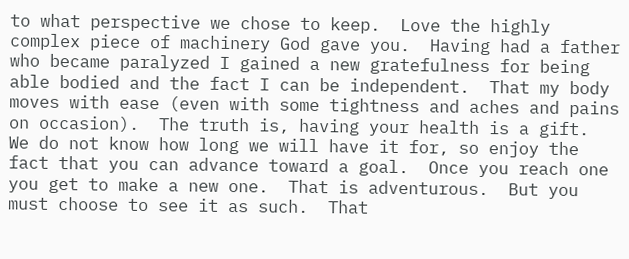to what perspective we chose to keep.  Love the highly complex piece of machinery God gave you.  Having had a father who became paralyzed I gained a new gratefulness for being able bodied and the fact I can be independent.  That my body moves with ease (even with some tightness and aches and pains on occasion).  The truth is, having your health is a gift.  We do not know how long we will have it for, so enjoy the fact that you can advance toward a goal.  Once you reach one you get to make a new one.  That is adventurous.  But you must choose to see it as such.  That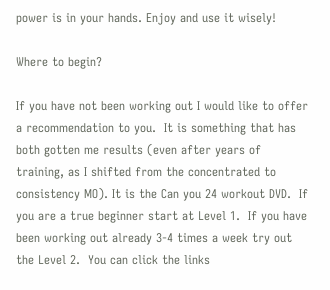power is in your hands. Enjoy and use it wisely!

Where to begin?

If you have not been working out I would like to offer a recommendation to you.  It is something that has both gotten me results (even after years of training, as I shifted from the concentrated to consistency MO). It is the Can you 24 workout DVD.  If you are a true beginner start at Level 1.  If you have been working out already 3-4 times a week try out the Level 2.  You can click the links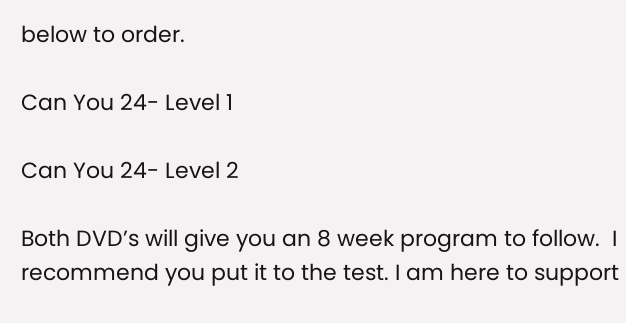below to order.

Can You 24- Level 1

Can You 24- Level 2

Both DVD’s will give you an 8 week program to follow.  I recommend you put it to the test. I am here to support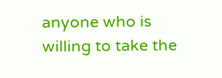anyone who is willing to take the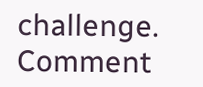challenge.   Comment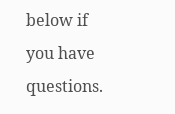below if you have questions.